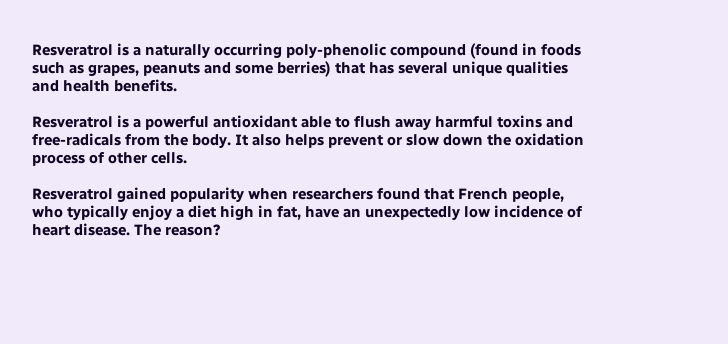Resveratrol is a naturally occurring poly-phenolic compound (found in foods such as grapes, peanuts and some berries) that has several unique qualities and health benefits.

Resveratrol is a powerful antioxidant able to flush away harmful toxins and free-radicals from the body. It also helps prevent or slow down the oxidation process of other cells.

Resveratrol gained popularity when researchers found that French people, who typically enjoy a diet high in fat, have an unexpectedly low incidence of heart disease. The reason?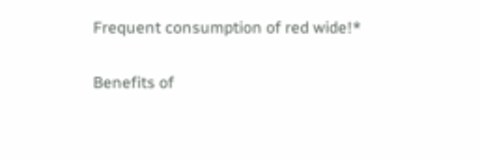Frequent consumption of red wide!*

Benefits of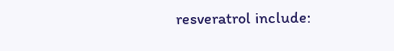resveratrol include: